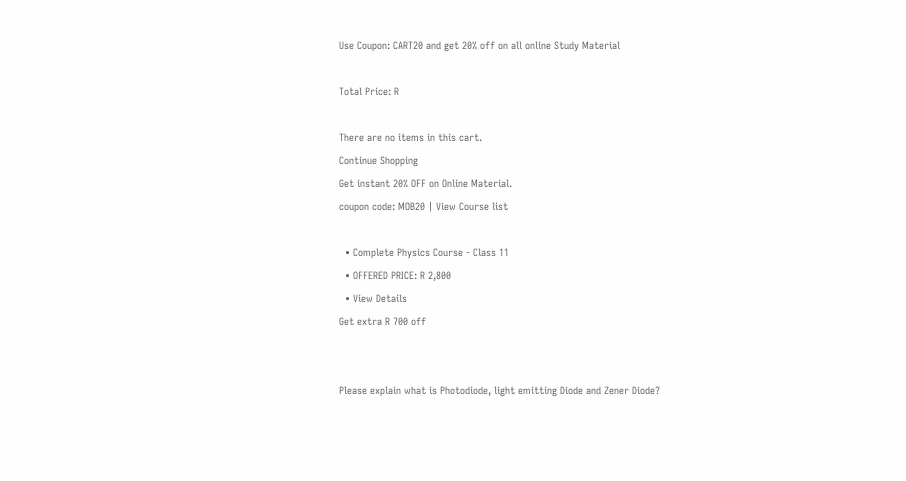Use Coupon: CART20 and get 20% off on all online Study Material

Total Price: R

There are no items in this cart.
Continue Shopping
Get instant 20% OFF on Online Material.
coupon code: MOB20 | View Course list

  • Complete Physics Course - Class 11
  • OFFERED PRICE: R 2,800
  • View Details
Get extra R 700 off


Please explain what is Photodiode, light emitting Diode and Zener Diode?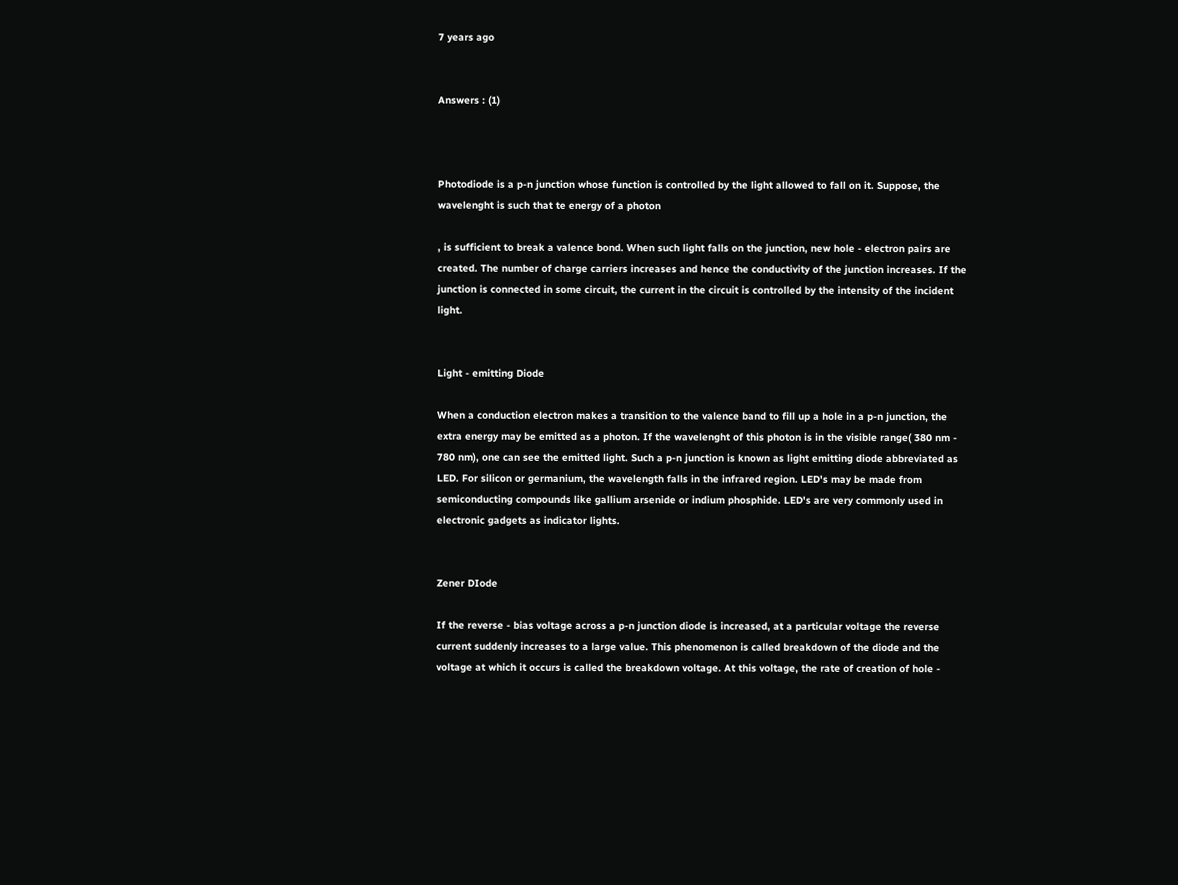7 years ago


Answers : (1)



Photodiode is a p-n junction whose function is controlled by the light allowed to fall on it. Suppose, the wavelenght is such that te energy of a photon

, is sufficient to break a valence bond. When such light falls on the junction, new hole - electron pairs are created. The number of charge carriers increases and hence the conductivity of the junction increases. If the junction is connected in some circuit, the current in the circuit is controlled by the intensity of the incident light.


Light - emitting Diode

When a conduction electron makes a transition to the valence band to fill up a hole in a p-n junction, the extra energy may be emitted as a photon. If the wavelenght of this photon is in the visible range( 380 nm - 780 nm), one can see the emitted light. Such a p-n junction is known as light emitting diode abbreviated as LED. For silicon or germanium, the wavelength falls in the infrared region. LED's may be made from semiconducting compounds like gallium arsenide or indium phosphide. LED's are very commonly used in electronic gadgets as indicator lights.


Zener DIode

If the reverse - bias voltage across a p-n junction diode is increased, at a particular voltage the reverse current suddenly increases to a large value. This phenomenon is called breakdown of the diode and the voltage at which it occurs is called the breakdown voltage. At this voltage, the rate of creation of hole -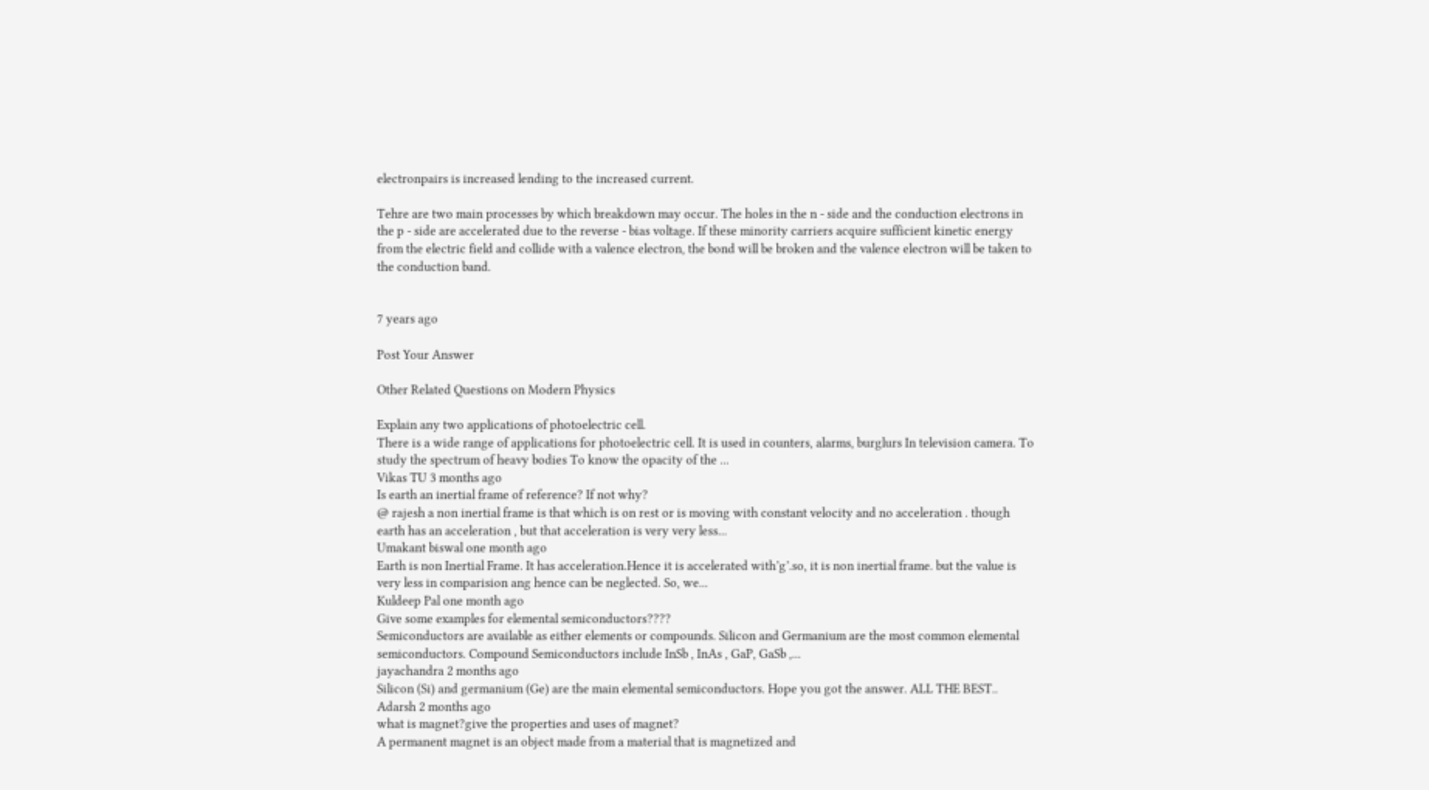electronpairs is increased lending to the increased current.

Tehre are two main processes by which breakdown may occur. The holes in the n - side and the conduction electrons in the p - side are accelerated due to the reverse - bias voltage. If these minority carriers acquire sufficient kinetic energy from the electric field and collide with a valence electron, the bond will be broken and the valence electron will be taken to the conduction band.


7 years ago

Post Your Answer

Other Related Questions on Modern Physics

Explain any two applications of photoelectric cell.
There is a wide range of applications for photoelectric cell. It is used in counters, alarms, burglurs In television camera. To study the spectrum of heavy bodies To know the opacity of the ...
Vikas TU 3 months ago
Is earth an inertial frame of reference? If not why?
@ rajesh a non inertial frame is that which is on rest or is moving with constant velocity and no acceleration . though earth has an acceleration , but that acceleration is very very less...
Umakant biswal one month ago
Earth is non Inertial Frame. It has acceleration.Hence it is accelerated with’g’.so, it is non inertial frame. but the value is very less in comparision ang hence can be neglected. So, we...
Kuldeep Pal one month ago
Give some examples for elemental semiconductors????
Semiconductors are available as either elements or compounds. Silicon and Germanium are the most common elemental semiconductors. Compound Semiconductors include InSb , InAs , GaP, GaSb ,...
jayachandra 2 months ago
Silicon (Si) and germanium (Ge) are the main elemental semiconductors. Hope you got the answer. ALL THE BEST..
Adarsh 2 months ago
what is magnet?give the properties and uses of magnet?
A permanent magnet is an object made from a material that is magnetized and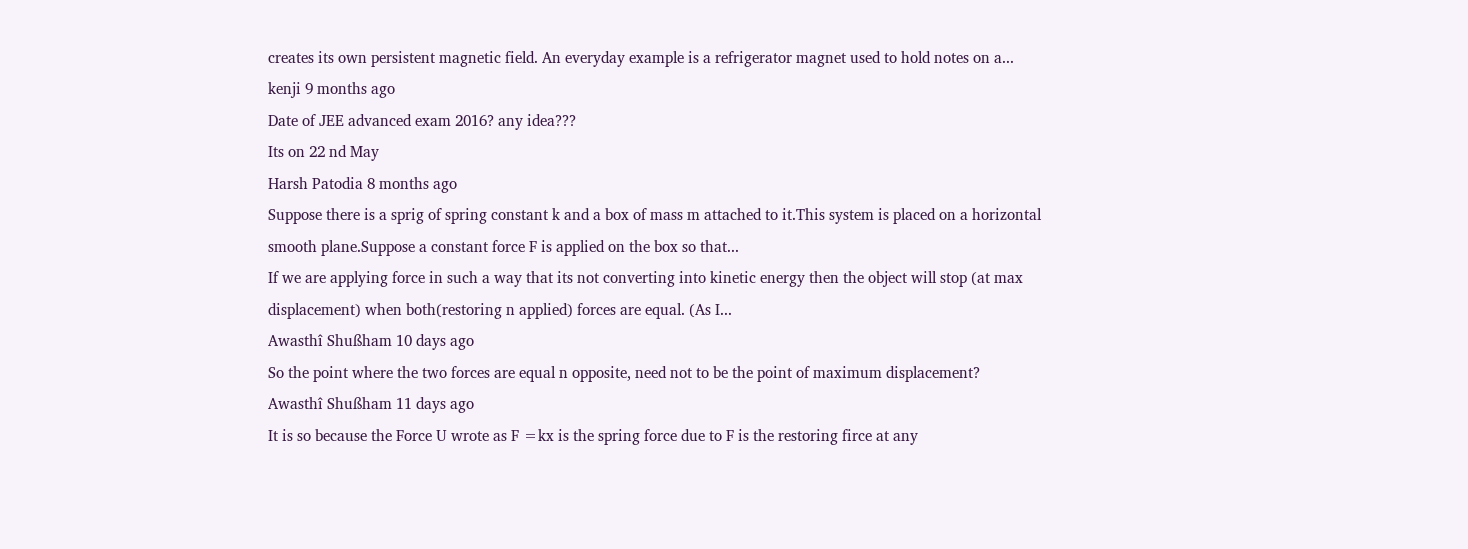creates its own persistent magnetic field. An everyday example is a refrigerator magnet used to hold notes on a...
kenji 9 months ago
Date of JEE advanced exam 2016? any idea???
Its on 22 nd May
Harsh Patodia 8 months ago
Suppose there is a sprig of spring constant k and a box of mass m attached to it.This system is placed on a horizontal smooth plane.Suppose a constant force F is applied on the box so that...
If we are applying force in such a way that its not converting into kinetic energy then the object will stop (at max displacement) when both(restoring n applied) forces are equal. (As I...
Awasthî Shußham 10 days ago
So the point where the two forces are equal n opposite, need not to be the point of maximum displacement?
Awasthî Shußham 11 days ago
It is so because the Force U wrote as F =kx is the spring force due to F is the restoring firce at any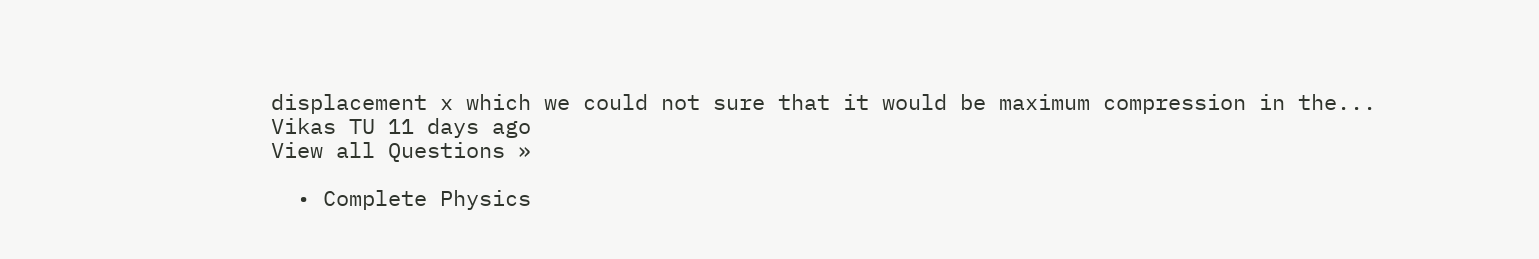displacement x which we could not sure that it would be maximum compression in the...
Vikas TU 11 days ago
View all Questions »

  • Complete Physics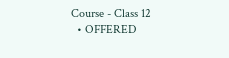Course - Class 12
  • OFFERED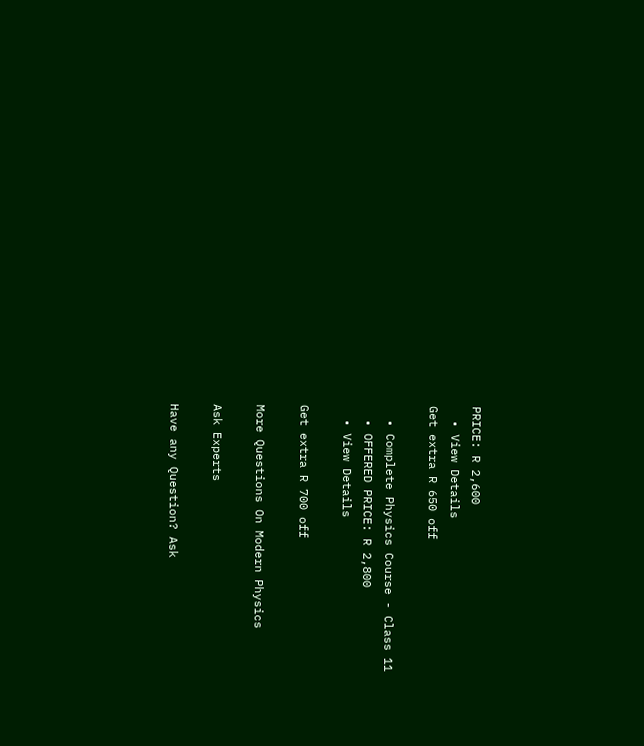PRICE: R 2,600
  • View Details
Get extra R 650 off

  • Complete Physics Course - Class 11
  • OFFERED PRICE: R 2,800
  • View Details

Get extra R 700 off

More Questions On Modern Physics

Ask Experts

Have any Question? Ask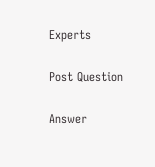Experts

Post Question

Answer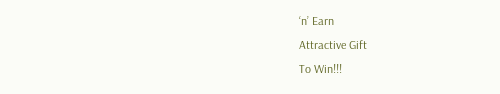‘n’ Earn
Attractive Gift
To Win!!!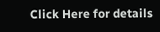Click Here for details